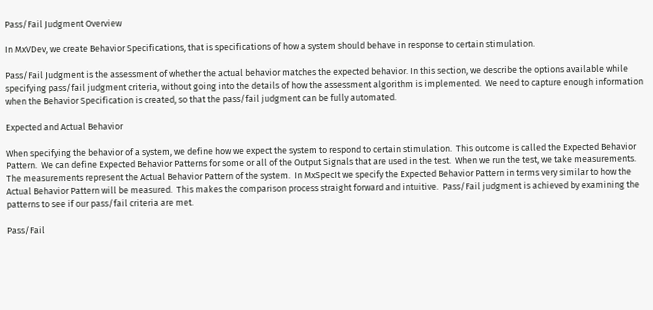Pass/Fail Judgment Overview

In MxVDev, we create Behavior Specifications, that is specifications of how a system should behave in response to certain stimulation.

Pass/Fail Judgment is the assessment of whether the actual behavior matches the expected behavior. In this section, we describe the options available while specifying pass/fail judgment criteria, without going into the details of how the assessment algorithm is implemented.  We need to capture enough information when the Behavior Specification is created, so that the pass/fail judgment can be fully automated.

Expected and Actual Behavior

When specifying the behavior of a system, we define how we expect the system to respond to certain stimulation.  This outcome is called the Expected Behavior Pattern.  We can define Expected Behavior Patterns for some or all of the Output Signals that are used in the test.  When we run the test, we take measurements.  The measurements represent the Actual Behavior Pattern of the system.  In MxSpecIt we specify the Expected Behavior Pattern in terms very similar to how the Actual Behavior Pattern will be measured.  This makes the comparison process straight forward and intuitive.  Pass/Fail judgment is achieved by examining the patterns to see if our pass/fail criteria are met.

Pass/Fail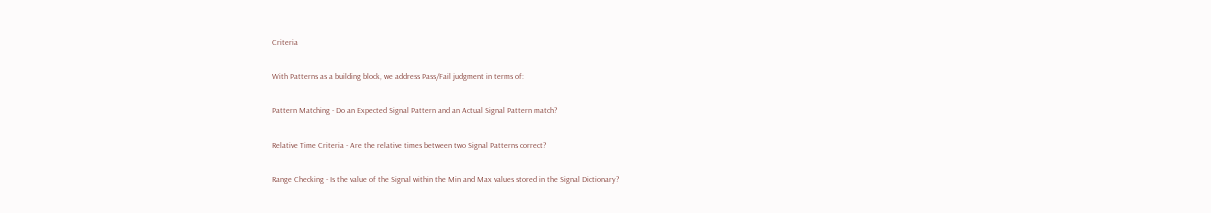Criteria

With Patterns as a building block, we address Pass/Fail judgment in terms of:

Pattern Matching - Do an Expected Signal Pattern and an Actual Signal Pattern match?

Relative Time Criteria - Are the relative times between two Signal Patterns correct?

Range Checking - Is the value of the Signal within the Min and Max values stored in the Signal Dictionary?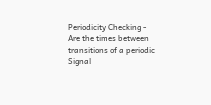Periodicity Checking - Are the times between transitions of a periodic Signal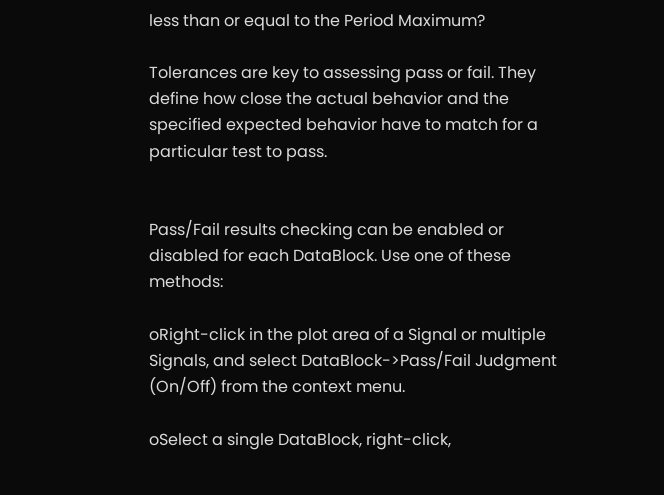less than or equal to the Period Maximum?

Tolerances are key to assessing pass or fail. They define how close the actual behavior and the specified expected behavior have to match for a particular test to pass.


Pass/Fail results checking can be enabled or disabled for each DataBlock. Use one of these methods:

oRight-click in the plot area of a Signal or multiple Signals, and select DataBlock->Pass/Fail Judgment (On/Off) from the context menu.

oSelect a single DataBlock, right-click,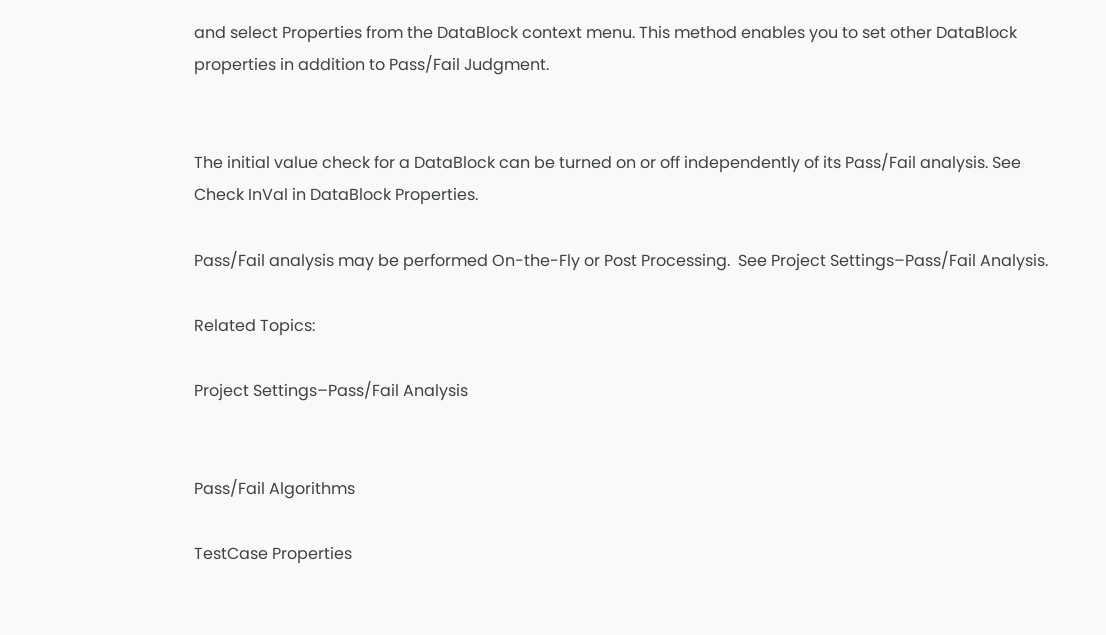and select Properties from the DataBlock context menu. This method enables you to set other DataBlock properties in addition to Pass/Fail Judgment.


The initial value check for a DataBlock can be turned on or off independently of its Pass/Fail analysis. See Check InVal in DataBlock Properties.

Pass/Fail analysis may be performed On-the-Fly or Post Processing.  See Project Settings–Pass/Fail Analysis.

Related Topics:

Project Settings–Pass/Fail Analysis


Pass/Fail Algorithms

TestCase Properties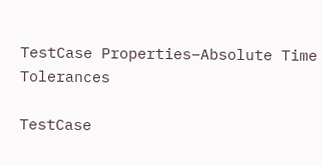TestCase Properties–Absolute Time Tolerances

TestCase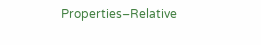Properties–Relative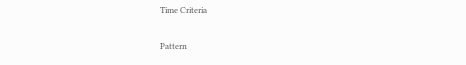Time Criteria

Pattern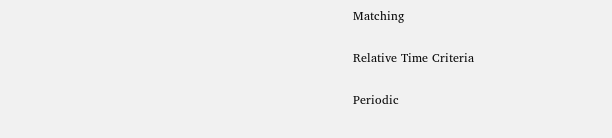Matching

Relative Time Criteria

Periodic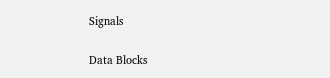Signals

Data Blocks